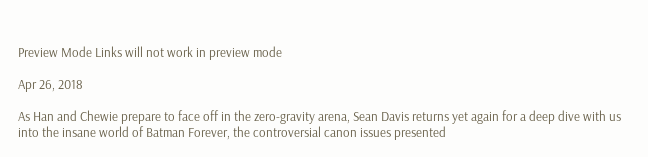Preview Mode Links will not work in preview mode

Apr 26, 2018

As Han and Chewie prepare to face off in the zero-gravity arena, Sean Davis returns yet again for a deep dive with us into the insane world of Batman Forever, the controversial canon issues presented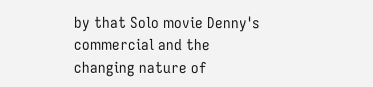by that Solo movie Denny's commercial and the changing nature of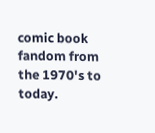comic book fandom from the 1970's to today.